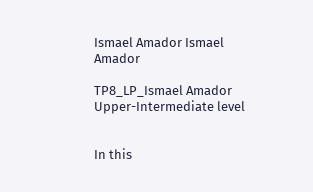Ismael Amador Ismael Amador

TP8_LP_Ismael Amador
Upper-Intermediate level


In this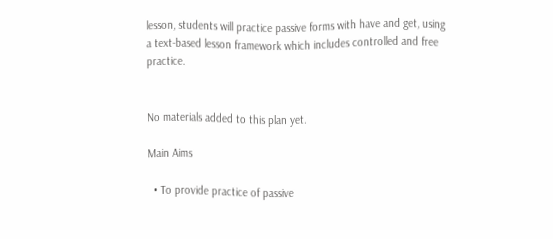lesson, students will practice passive forms with have and get, using a text-based lesson framework which includes controlled and free practice.


No materials added to this plan yet.

Main Aims

  • To provide practice of passive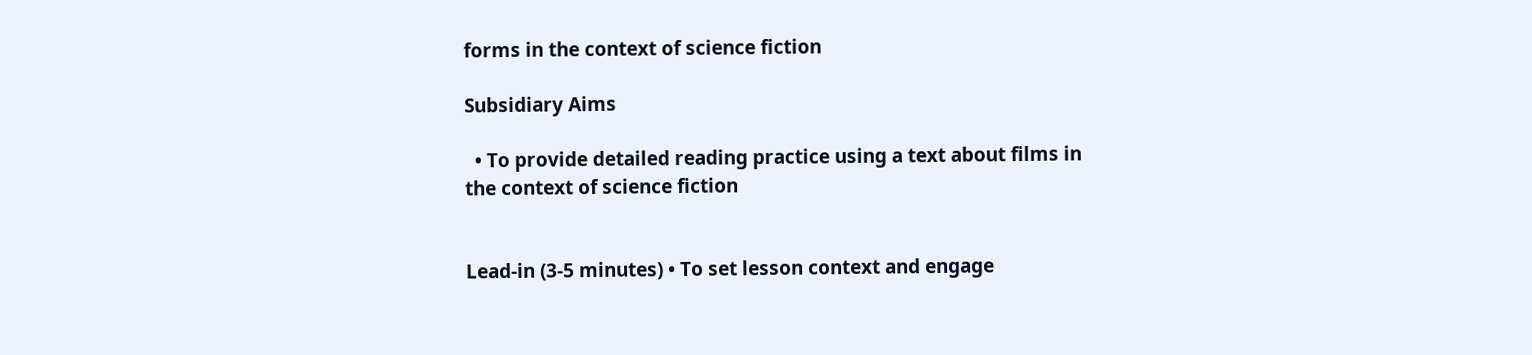forms in the context of science fiction

Subsidiary Aims

  • To provide detailed reading practice using a text about films in the context of science fiction


Lead-in (3-5 minutes) • To set lesson context and engage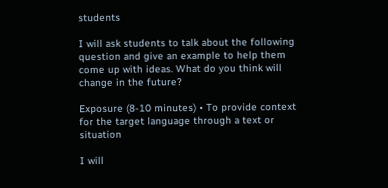students

I will ask students to talk about the following question and give an example to help them come up with ideas. What do you think will change in the future?

Exposure (8-10 minutes) • To provide context for the target language through a text or situation

I will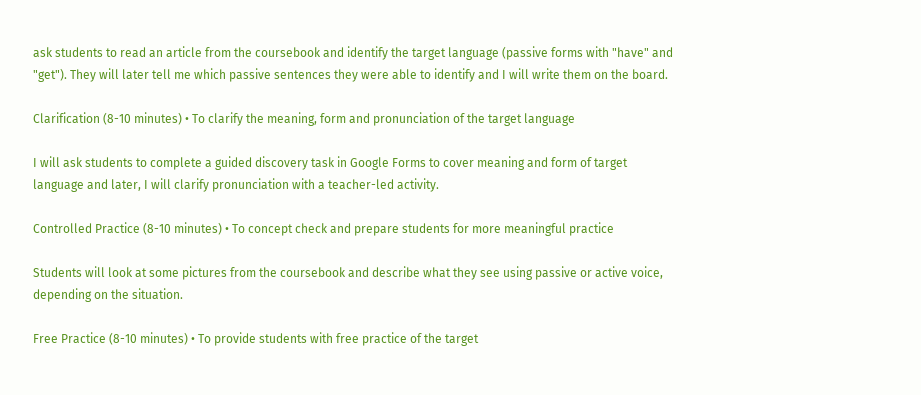ask students to read an article from the coursebook and identify the target language (passive forms with "have" and "get"). They will later tell me which passive sentences they were able to identify and I will write them on the board.

Clarification (8-10 minutes) • To clarify the meaning, form and pronunciation of the target language

I will ask students to complete a guided discovery task in Google Forms to cover meaning and form of target language and later, I will clarify pronunciation with a teacher-led activity.

Controlled Practice (8-10 minutes) • To concept check and prepare students for more meaningful practice

Students will look at some pictures from the coursebook and describe what they see using passive or active voice, depending on the situation.

Free Practice (8-10 minutes) • To provide students with free practice of the target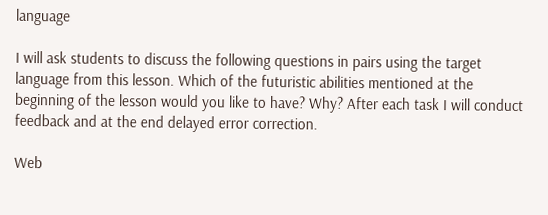language

I will ask students to discuss the following questions in pairs using the target language from this lesson. Which of the futuristic abilities mentioned at the beginning of the lesson would you like to have? Why? After each task I will conduct feedback and at the end delayed error correction.

Web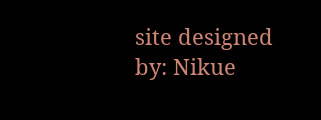site designed by: Nikue